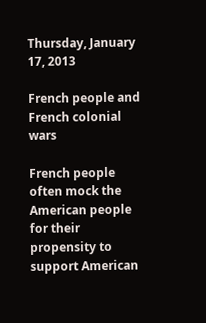Thursday, January 17, 2013

French people and French colonial wars

French people often mock the American people for their propensity to support American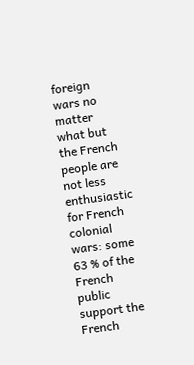foreign wars no matter what but the French people are not less enthusiastic for French colonial wars: some 63 % of the French public support the French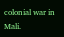colonial war in Mali.